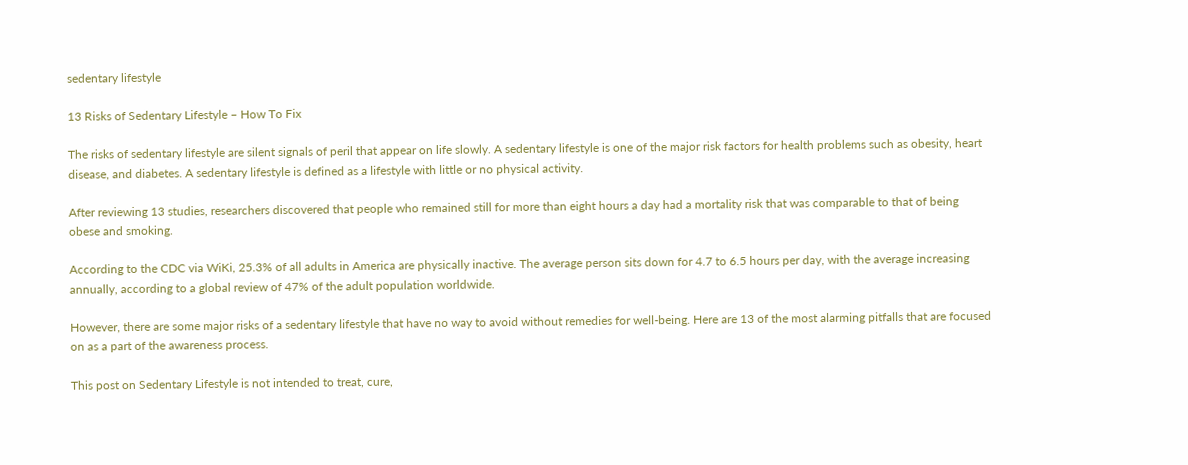sedentary lifestyle

13 Risks of Sedentary Lifestyle – How To Fix

The risks of sedentary lifestyle are silent signals of peril that appear on life slowly. A sedentary lifestyle is one of the major risk factors for health problems such as obesity, heart disease, and diabetes. A sedentary lifestyle is defined as a lifestyle with little or no physical activity.

After reviewing 13 studies, researchers discovered that people who remained still for more than eight hours a day had a mortality risk that was comparable to that of being obese and smoking.

According to the CDC via WiKi, 25.3% of all adults in America are physically inactive. The average person sits down for 4.7 to 6.5 hours per day, with the average increasing annually, according to a global review of 47% of the adult population worldwide.

However, there are some major risks of a sedentary lifestyle that have no way to avoid without remedies for well-being. Here are 13 of the most alarming pitfalls that are focused on as a part of the awareness process.

This post on Sedentary Lifestyle is not intended to treat, cure,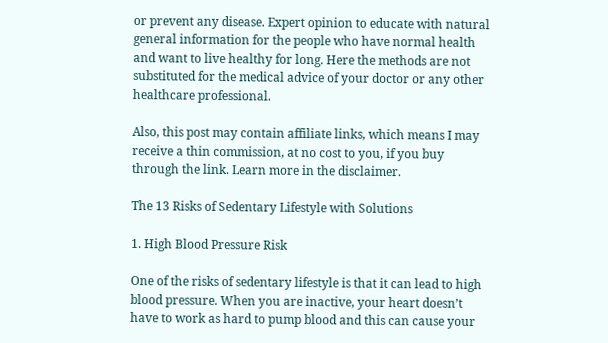or prevent any disease. Expert opinion to educate with natural general information for the people who have normal health and want to live healthy for long. Here the methods are not substituted for the medical advice of your doctor or any other healthcare professional.

Also, this post may contain affiliate links, which means I may receive a thin commission, at no cost to you, if you buy through the link. Learn more in the disclaimer.

The 13 Risks of Sedentary Lifestyle with Solutions

1. High Blood Pressure Risk

One of the risks of sedentary lifestyle is that it can lead to high blood pressure. When you are inactive, your heart doesn’t have to work as hard to pump blood and this can cause your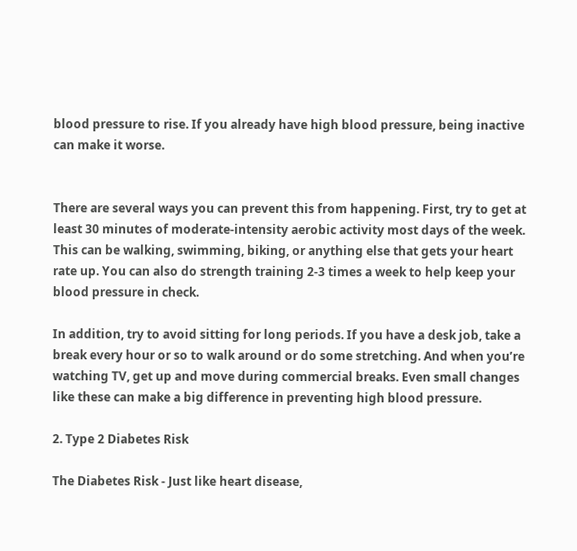blood pressure to rise. If you already have high blood pressure, being inactive can make it worse.


There are several ways you can prevent this from happening. First, try to get at least 30 minutes of moderate-intensity aerobic activity most days of the week. This can be walking, swimming, biking, or anything else that gets your heart rate up. You can also do strength training 2-3 times a week to help keep your blood pressure in check.

In addition, try to avoid sitting for long periods. If you have a desk job, take a break every hour or so to walk around or do some stretching. And when you’re watching TV, get up and move during commercial breaks. Even small changes like these can make a big difference in preventing high blood pressure.

2. Type 2 Diabetes Risk

The Diabetes Risk - Just like heart disease,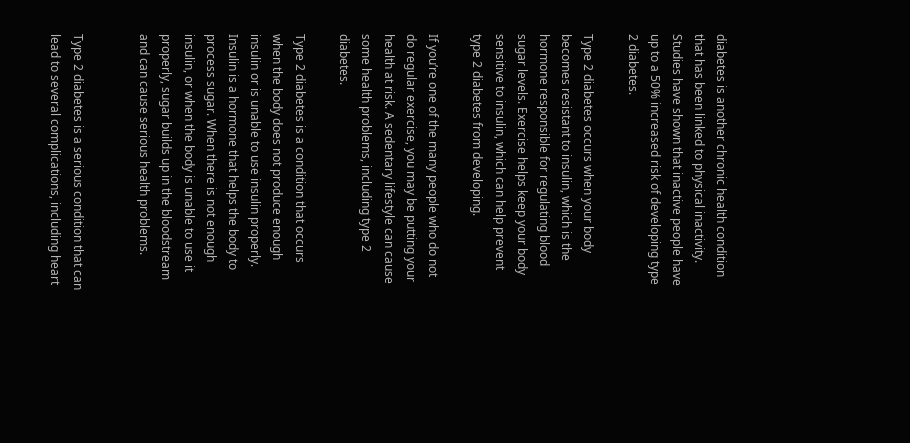diabetes is another chronic health condition that has been linked to physical inactivity. Studies have shown that inactive people have up to a 50% increased risk of developing type 2 diabetes.

Type 2 diabetes occurs when your body becomes resistant to insulin, which is the hormone responsible for regulating blood sugar levels. Exercise helps keep your body sensitive to insulin, which can help prevent type 2 diabetes from developing.

If you’re one of the many people who do not do regular exercise, you may be putting your health at risk. A sedentary lifestyle can cause some health problems, including type 2 diabetes.

Type 2 diabetes is a condition that occurs when the body does not produce enough insulin or is unable to use insulin properly. Insulin is a hormone that helps the body to process sugar. When there is not enough insulin, or when the body is unable to use it properly, sugar builds up in the bloodstream and can cause serious health problems.


Type 2 diabetes is a serious condition that can lead to several complications, including heart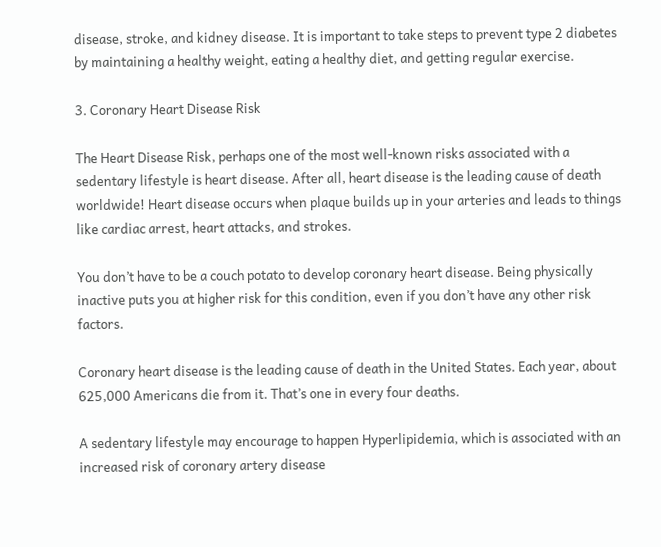disease, stroke, and kidney disease. It is important to take steps to prevent type 2 diabetes by maintaining a healthy weight, eating a healthy diet, and getting regular exercise.

3. Coronary Heart Disease Risk

The Heart Disease Risk, perhaps one of the most well-known risks associated with a sedentary lifestyle is heart disease. After all, heart disease is the leading cause of death worldwide! Heart disease occurs when plaque builds up in your arteries and leads to things like cardiac arrest, heart attacks, and strokes.

You don’t have to be a couch potato to develop coronary heart disease. Being physically inactive puts you at higher risk for this condition, even if you don’t have any other risk factors.

Coronary heart disease is the leading cause of death in the United States. Each year, about 625,000 Americans die from it. That’s one in every four deaths.

A sedentary lifestyle may encourage to happen Hyperlipidemia, which is associated with an increased risk of coronary artery disease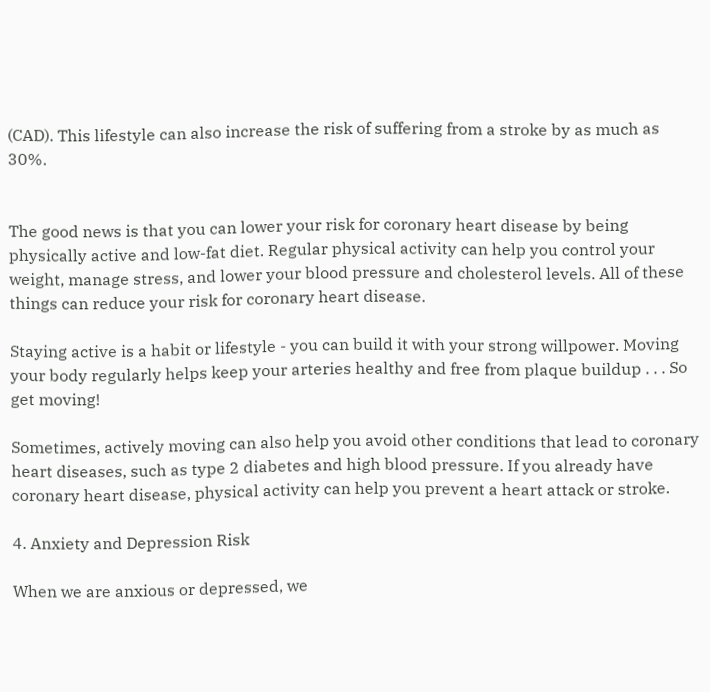(CAD). This lifestyle can also increase the risk of suffering from a stroke by as much as 30%.


The good news is that you can lower your risk for coronary heart disease by being physically active and low-fat diet. Regular physical activity can help you control your weight, manage stress, and lower your blood pressure and cholesterol levels. All of these things can reduce your risk for coronary heart disease.

Staying active is a habit or lifestyle - you can build it with your strong willpower. Moving your body regularly helps keep your arteries healthy and free from plaque buildup . . . So get moving!

Sometimes, actively moving can also help you avoid other conditions that lead to coronary heart diseases, such as type 2 diabetes and high blood pressure. If you already have coronary heart disease, physical activity can help you prevent a heart attack or stroke.

4. Anxiety and Depression Risk

When we are anxious or depressed, we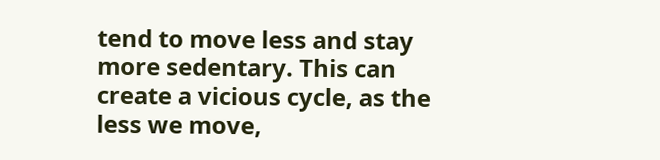tend to move less and stay more sedentary. This can create a vicious cycle, as the less we move,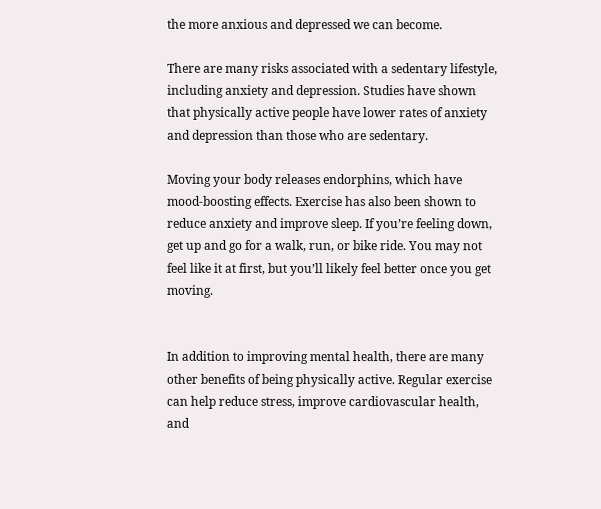the more anxious and depressed we can become.

There are many risks associated with a sedentary lifestyle, including anxiety and depression. Studies have shown that physically active people have lower rates of anxiety and depression than those who are sedentary.

Moving your body releases endorphins, which have mood-boosting effects. Exercise has also been shown to reduce anxiety and improve sleep. If you’re feeling down, get up and go for a walk, run, or bike ride. You may not feel like it at first, but you’ll likely feel better once you get moving.


In addition to improving mental health, there are many other benefits of being physically active. Regular exercise can help reduce stress, improve cardiovascular health, and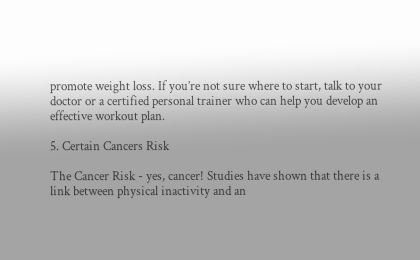promote weight loss. If you’re not sure where to start, talk to your doctor or a certified personal trainer who can help you develop an effective workout plan.

5. Certain Cancers Risk

The Cancer Risk - yes, cancer! Studies have shown that there is a link between physical inactivity and an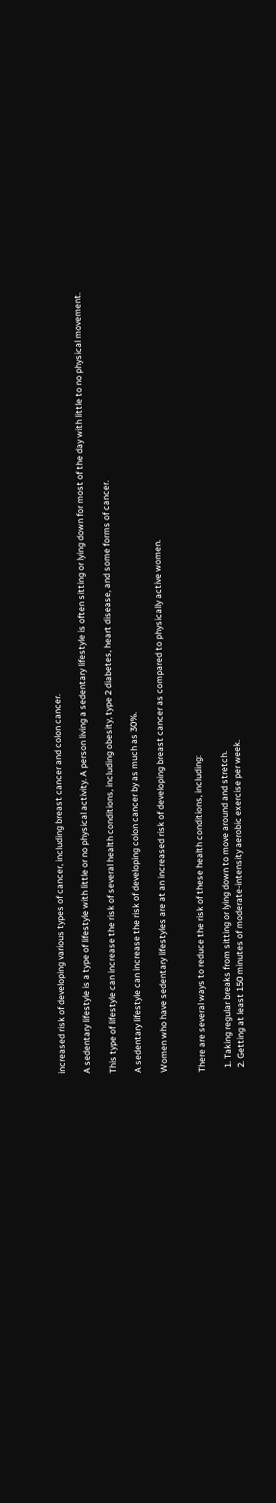increased risk of developing various types of cancer, including breast cancer and colon cancer.

A sedentary lifestyle is a type of lifestyle with little or no physical activity. A person living a sedentary lifestyle is often sitting or lying down for most of the day with little to no physical movement.

This type of lifestyle can increase the risk of several health conditions, including obesity, type 2 diabetes, heart disease, and some forms of cancer.

A sedentary lifestyle can increase the risk of developing colon cancer by as much as 30%.

Women who have sedentary lifestyles are at an increased risk of developing breast cancer as compared to physically active women.


There are several ways to reduce the risk of these health conditions, including:

  1. Taking regular breaks from sitting or lying down to move around and stretch.
  2. Getting at least 150 minutes of moderate-intensity aerobic exercise per week.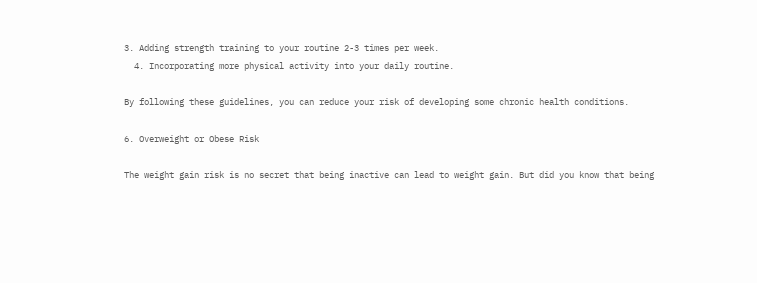3. Adding strength training to your routine 2-3 times per week.
  4. Incorporating more physical activity into your daily routine.

By following these guidelines, you can reduce your risk of developing some chronic health conditions.

6. Overweight or Obese Risk

The weight gain risk is no secret that being inactive can lead to weight gain. But did you know that being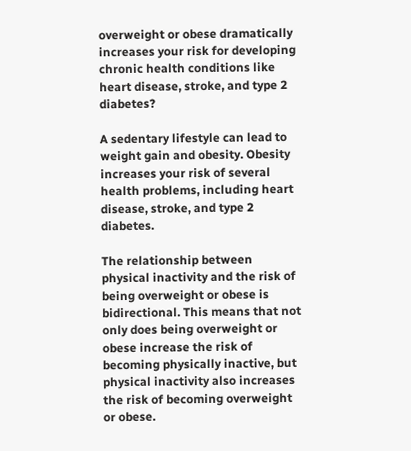overweight or obese dramatically increases your risk for developing chronic health conditions like heart disease, stroke, and type 2 diabetes?

A sedentary lifestyle can lead to weight gain and obesity. Obesity increases your risk of several health problems, including heart disease, stroke, and type 2 diabetes.

The relationship between physical inactivity and the risk of being overweight or obese is bidirectional. This means that not only does being overweight or obese increase the risk of becoming physically inactive, but physical inactivity also increases the risk of becoming overweight or obese.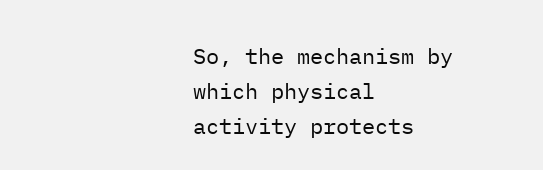So, the mechanism by which physical activity protects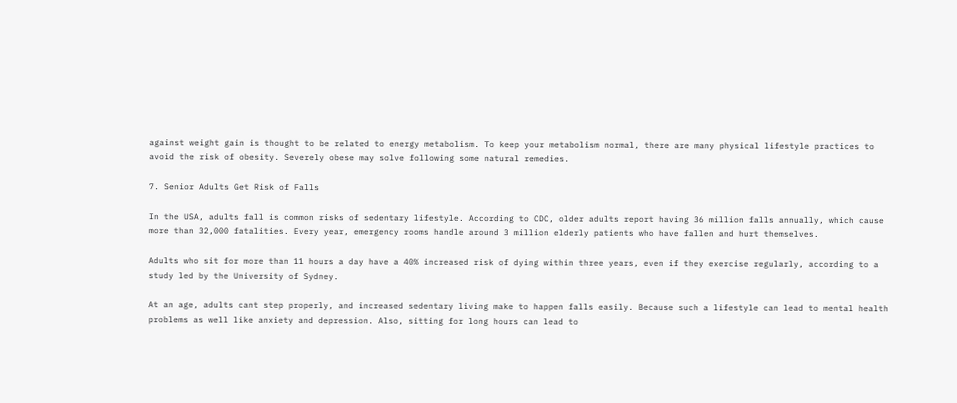against weight gain is thought to be related to energy metabolism. To keep your metabolism normal, there are many physical lifestyle practices to avoid the risk of obesity. Severely obese may solve following some natural remedies.

7. Senior Adults Get Risk of Falls

In the USA, adults fall is common risks of sedentary lifestyle. According to CDC, older adults report having 36 million falls annually, which cause more than 32,000 fatalities. Every year, emergency rooms handle around 3 million elderly patients who have fallen and hurt themselves.

Adults who sit for more than 11 hours a day have a 40% increased risk of dying within three years, even if they exercise regularly, according to a study led by the University of Sydney.

At an age, adults cant step properly, and increased sedentary living make to happen falls easily. Because such a lifestyle can lead to mental health problems as well like anxiety and depression. Also, sitting for long hours can lead to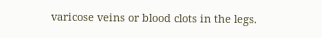varicose veins or blood clots in the legs.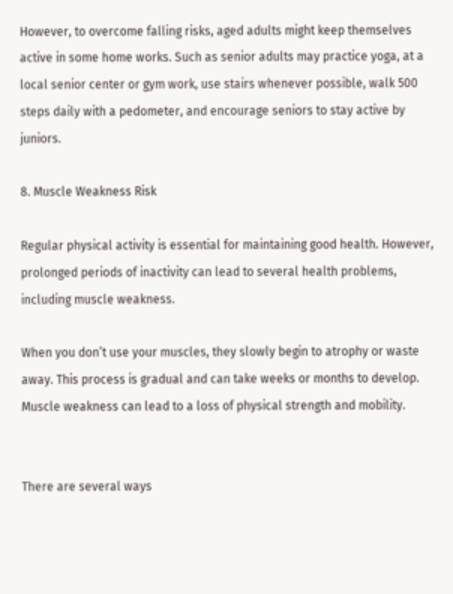However, to overcome falling risks, aged adults might keep themselves active in some home works. Such as senior adults may practice yoga, at a local senior center or gym work, use stairs whenever possible, walk 500 steps daily with a pedometer, and encourage seniors to stay active by juniors.

8. Muscle Weakness Risk

Regular physical activity is essential for maintaining good health. However, prolonged periods of inactivity can lead to several health problems, including muscle weakness.

When you don’t use your muscles, they slowly begin to atrophy or waste away. This process is gradual and can take weeks or months to develop. Muscle weakness can lead to a loss of physical strength and mobility.


There are several ways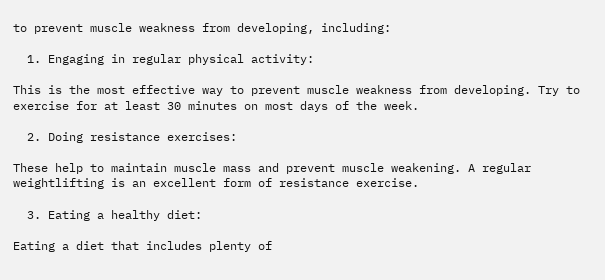to prevent muscle weakness from developing, including:

  1. Engaging in regular physical activity:

This is the most effective way to prevent muscle weakness from developing. Try to exercise for at least 30 minutes on most days of the week.

  2. Doing resistance exercises:

These help to maintain muscle mass and prevent muscle weakening. A regular weightlifting is an excellent form of resistance exercise.

  3. Eating a healthy diet:

Eating a diet that includes plenty of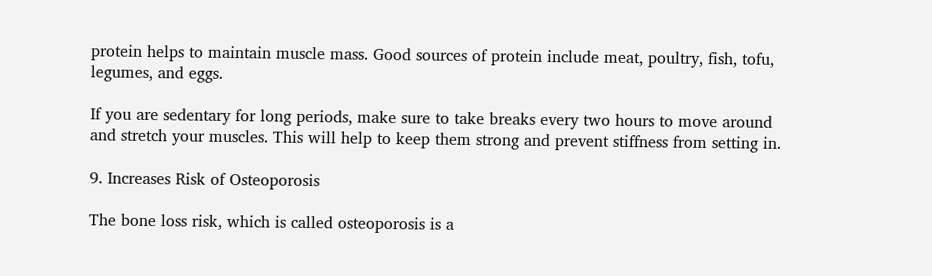protein helps to maintain muscle mass. Good sources of protein include meat, poultry, fish, tofu, legumes, and eggs.

If you are sedentary for long periods, make sure to take breaks every two hours to move around and stretch your muscles. This will help to keep them strong and prevent stiffness from setting in.

9. Increases Risk of Osteoporosis

The bone loss risk, which is called osteoporosis is a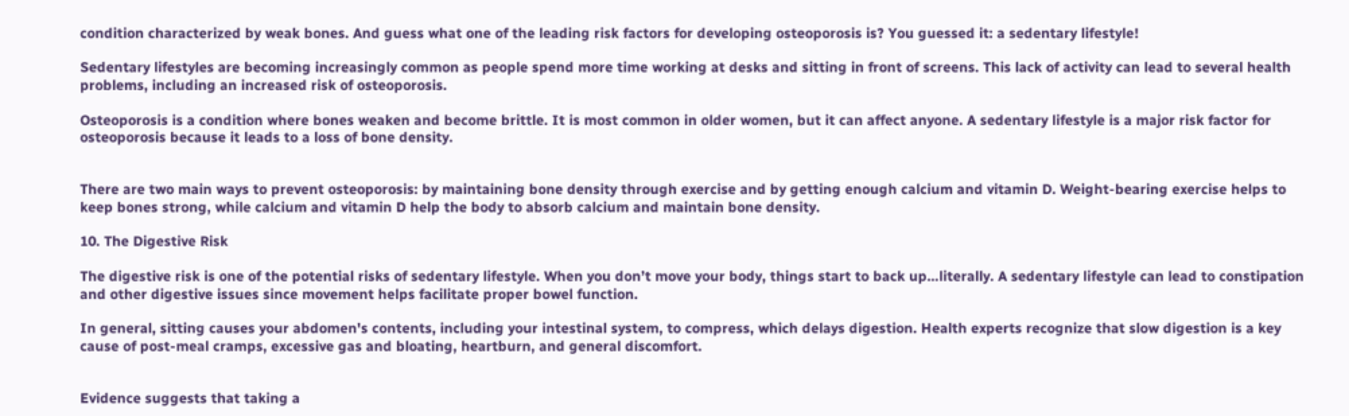condition characterized by weak bones. And guess what one of the leading risk factors for developing osteoporosis is? You guessed it: a sedentary lifestyle!

Sedentary lifestyles are becoming increasingly common as people spend more time working at desks and sitting in front of screens. This lack of activity can lead to several health problems, including an increased risk of osteoporosis.

Osteoporosis is a condition where bones weaken and become brittle. It is most common in older women, but it can affect anyone. A sedentary lifestyle is a major risk factor for osteoporosis because it leads to a loss of bone density.


There are two main ways to prevent osteoporosis: by maintaining bone density through exercise and by getting enough calcium and vitamin D. Weight-bearing exercise helps to keep bones strong, while calcium and vitamin D help the body to absorb calcium and maintain bone density.

10. The Digestive Risk

The digestive risk is one of the potential risks of sedentary lifestyle. When you don’t move your body, things start to back up…literally. A sedentary lifestyle can lead to constipation and other digestive issues since movement helps facilitate proper bowel function.

In general, sitting causes your abdomen's contents, including your intestinal system, to compress, which delays digestion. Health experts recognize that slow digestion is a key cause of post-meal cramps, excessive gas and bloating, heartburn, and general discomfort.


Evidence suggests that taking a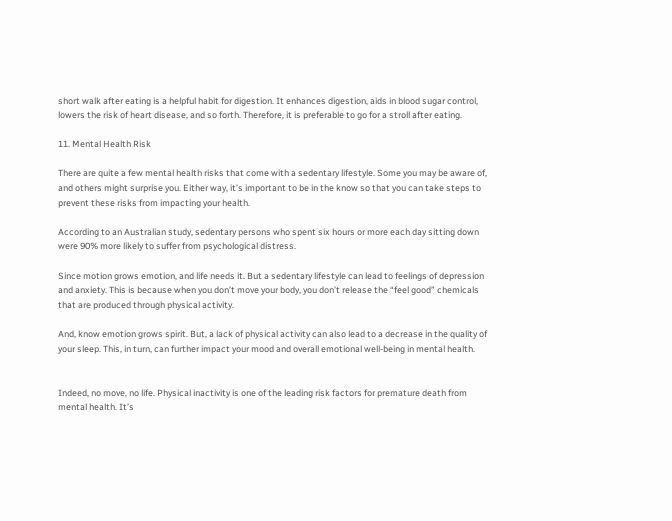short walk after eating is a helpful habit for digestion. It enhances digestion, aids in blood sugar control, lowers the risk of heart disease, and so forth. Therefore, it is preferable to go for a stroll after eating.

11. Mental Health Risk

There are quite a few mental health risks that come with a sedentary lifestyle. Some you may be aware of, and others might surprise you. Either way, it’s important to be in the know so that you can take steps to prevent these risks from impacting your health.

According to an Australian study, sedentary persons who spent six hours or more each day sitting down were 90% more likely to suffer from psychological distress.

Since motion grows emotion, and life needs it. But a sedentary lifestyle can lead to feelings of depression and anxiety. This is because when you don’t move your body, you don’t release the “feel good” chemicals that are produced through physical activity.

And, know emotion grows spirit. But, a lack of physical activity can also lead to a decrease in the quality of your sleep. This, in turn, can further impact your mood and overall emotional well-being in mental health.


Indeed, no move, no life. Physical inactivity is one of the leading risk factors for premature death from mental health. It’s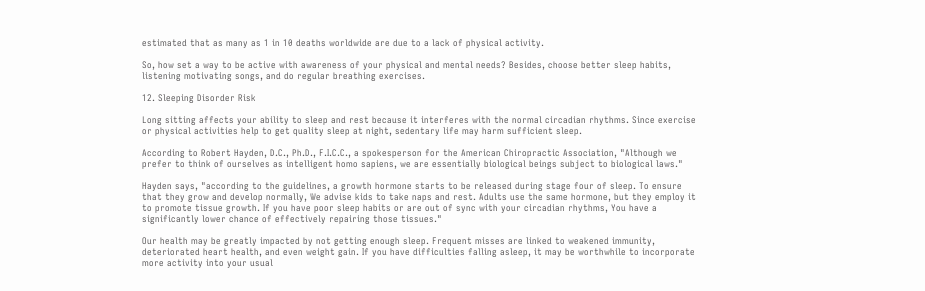estimated that as many as 1 in 10 deaths worldwide are due to a lack of physical activity.

So, how set a way to be active with awareness of your physical and mental needs? Besides, choose better sleep habits, listening motivating songs, and do regular breathing exercises.

12. Sleeping Disorder Risk

Long sitting affects your ability to sleep and rest because it interferes with the normal circadian rhythms. Since exercise or physical activities help to get quality sleep at night, sedentary life may harm sufficient sleep.

According to Robert Hayden, D.C., Ph.D., F.I.C.C., a spokesperson for the American Chiropractic Association, "Although we prefer to think of ourselves as intelligent homo sapiens, we are essentially biological beings subject to biological laws."

Hayden says, "according to the guidelines, a growth hormone starts to be released during stage four of sleep. To ensure that they grow and develop normally, We advise kids to take naps and rest. Adults use the same hormone, but they employ it to promote tissue growth. If you have poor sleep habits or are out of sync with your circadian rhythms, You have a significantly lower chance of effectively repairing those tissues."

Our health may be greatly impacted by not getting enough sleep. Frequent misses are linked to weakened immunity, deteriorated heart health, and even weight gain. If you have difficulties falling asleep, it may be worthwhile to incorporate more activity into your usual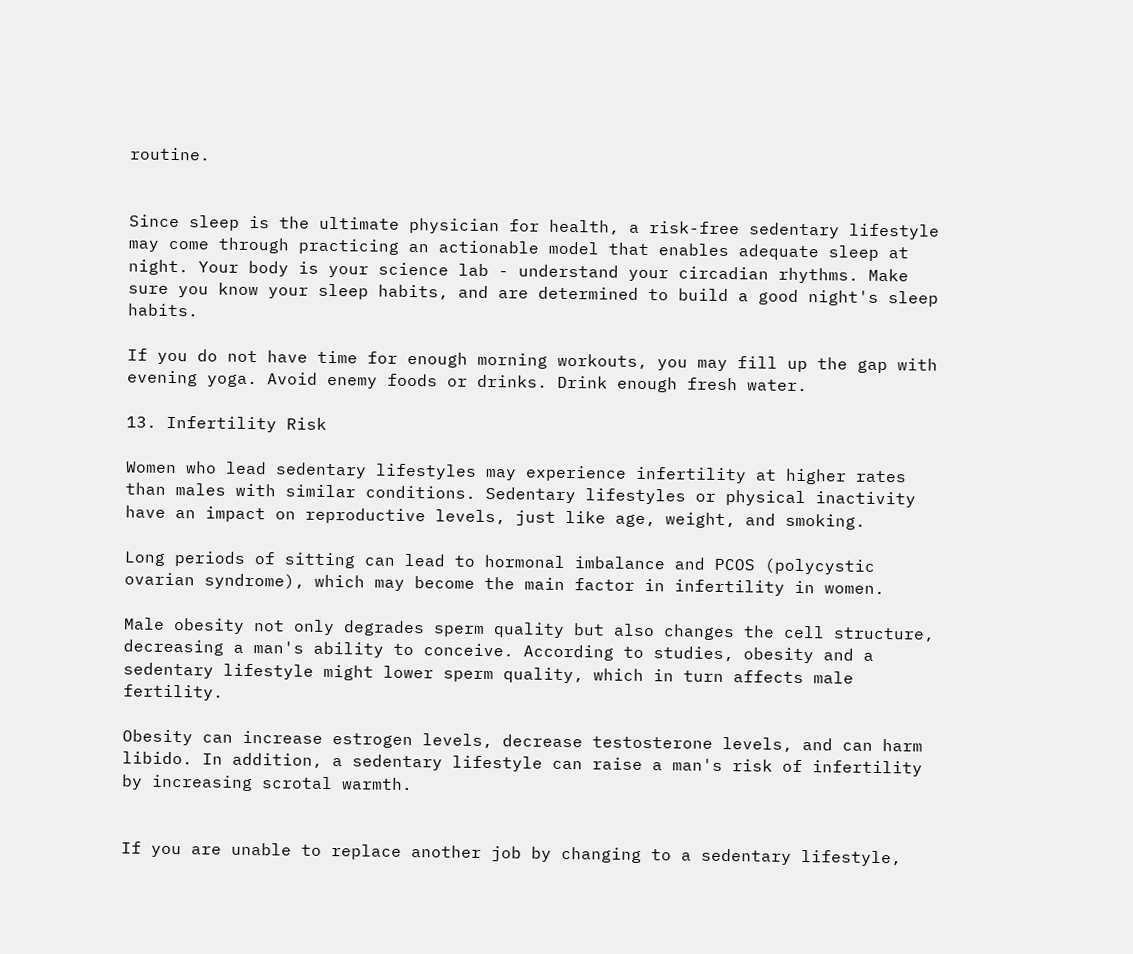routine.


Since sleep is the ultimate physician for health, a risk-free sedentary lifestyle may come through practicing an actionable model that enables adequate sleep at night. Your body is your science lab - understand your circadian rhythms. Make sure you know your sleep habits, and are determined to build a good night's sleep habits.

If you do not have time for enough morning workouts, you may fill up the gap with evening yoga. Avoid enemy foods or drinks. Drink enough fresh water.

13. Infertility Risk

Women who lead sedentary lifestyles may experience infertility at higher rates than males with similar conditions. Sedentary lifestyles or physical inactivity have an impact on reproductive levels, just like age, weight, and smoking.

Long periods of sitting can lead to hormonal imbalance and PCOS (polycystic ovarian syndrome), which may become the main factor in infertility in women.

Male obesity not only degrades sperm quality but also changes the cell structure, decreasing a man's ability to conceive. According to studies, obesity and a sedentary lifestyle might lower sperm quality, which in turn affects male fertility.

Obesity can increase estrogen levels, decrease testosterone levels, and can harm libido. In addition, a sedentary lifestyle can raise a man's risk of infertility by increasing scrotal warmth.


If you are unable to replace another job by changing to a sedentary lifestyle,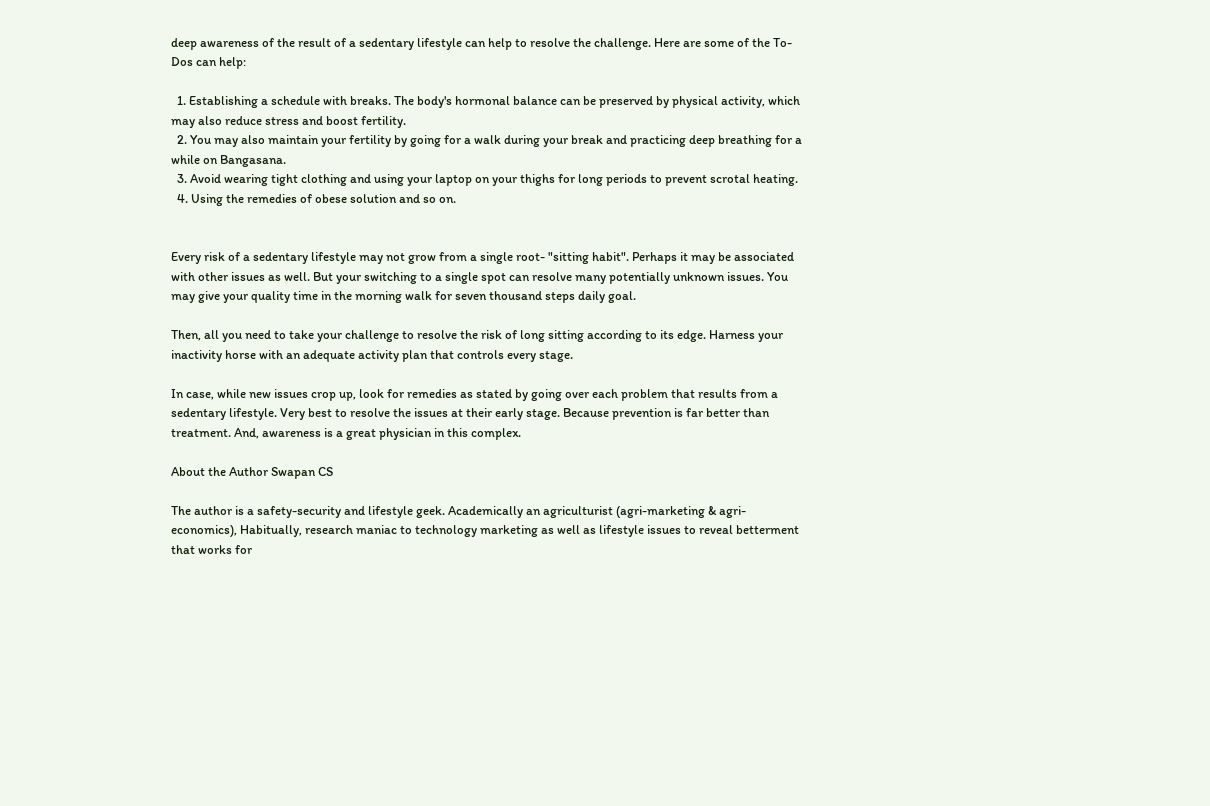deep awareness of the result of a sedentary lifestyle can help to resolve the challenge. Here are some of the To-Dos can help:

  1. Establishing a schedule with breaks. The body's hormonal balance can be preserved by physical activity, which may also reduce stress and boost fertility.
  2. You may also maintain your fertility by going for a walk during your break and practicing deep breathing for a while on Bangasana.
  3. Avoid wearing tight clothing and using your laptop on your thighs for long periods to prevent scrotal heating.
  4. Using the remedies of obese solution and so on.


Every risk of a sedentary lifestyle may not grow from a single root- "sitting habit". Perhaps it may be associated with other issues as well. But your switching to a single spot can resolve many potentially unknown issues. You may give your quality time in the morning walk for seven thousand steps daily goal.

Then, all you need to take your challenge to resolve the risk of long sitting according to its edge. Harness your inactivity horse with an adequate activity plan that controls every stage.

In case, while new issues crop up, look for remedies as stated by going over each problem that results from a sedentary lifestyle. Very best to resolve the issues at their early stage. Because prevention is far better than treatment. And, awareness is a great physician in this complex.

About the Author Swapan CS

The author is a safety-security and lifestyle geek. Academically an agriculturist (agri-marketing & agri-economics), Habitually, research maniac to technology marketing as well as lifestyle issues to reveal betterment that works for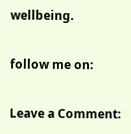wellbeing.

follow me on:

Leave a Comment: